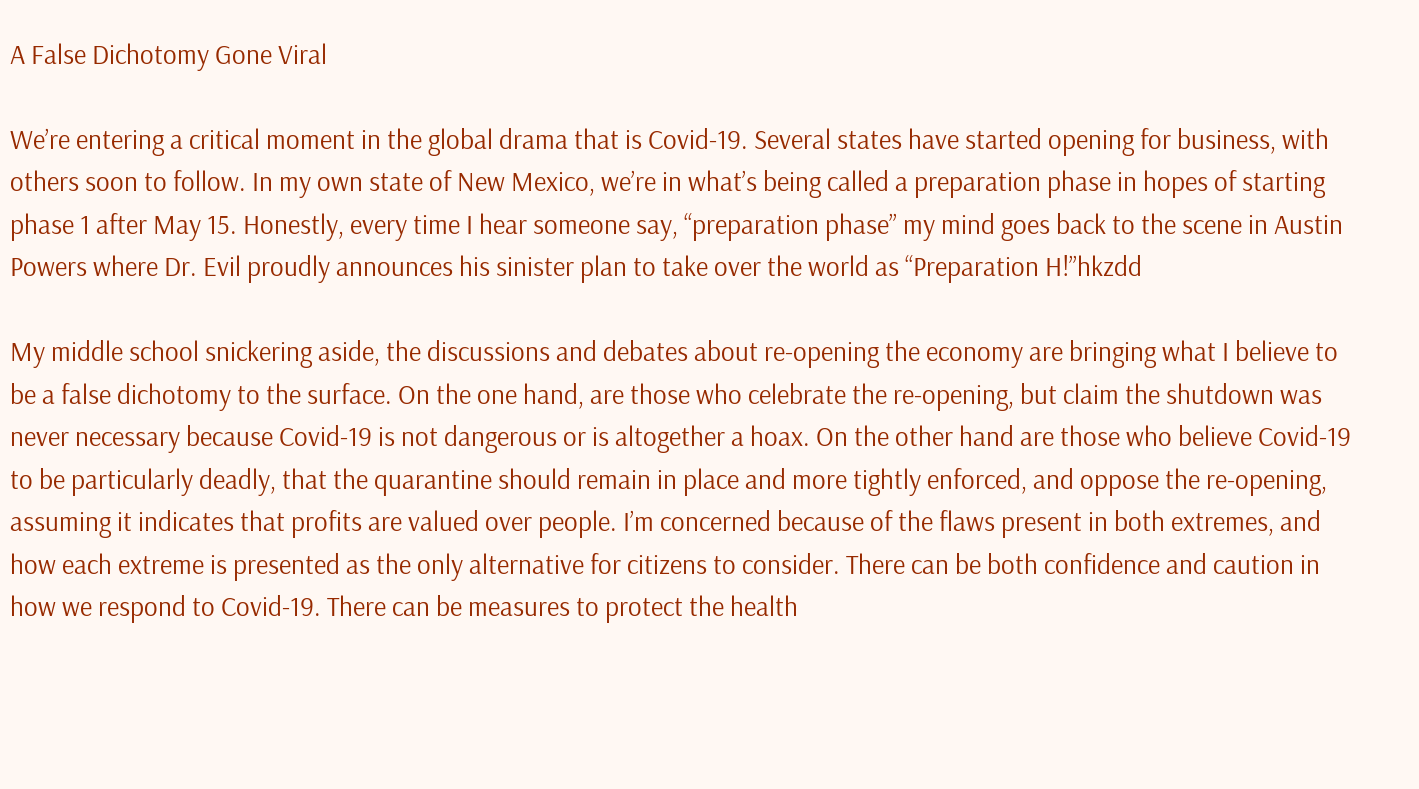A False Dichotomy Gone Viral

We’re entering a critical moment in the global drama that is Covid-19. Several states have started opening for business, with others soon to follow. In my own state of New Mexico, we’re in what’s being called a preparation phase in hopes of starting phase 1 after May 15. Honestly, every time I hear someone say, “preparation phase” my mind goes back to the scene in Austin Powers where Dr. Evil proudly announces his sinister plan to take over the world as “Preparation H!”hkzdd

My middle school snickering aside, the discussions and debates about re-opening the economy are bringing what I believe to be a false dichotomy to the surface. On the one hand, are those who celebrate the re-opening, but claim the shutdown was never necessary because Covid-19 is not dangerous or is altogether a hoax. On the other hand are those who believe Covid-19 to be particularly deadly, that the quarantine should remain in place and more tightly enforced, and oppose the re-opening, assuming it indicates that profits are valued over people. I’m concerned because of the flaws present in both extremes, and how each extreme is presented as the only alternative for citizens to consider. There can be both confidence and caution in how we respond to Covid-19. There can be measures to protect the health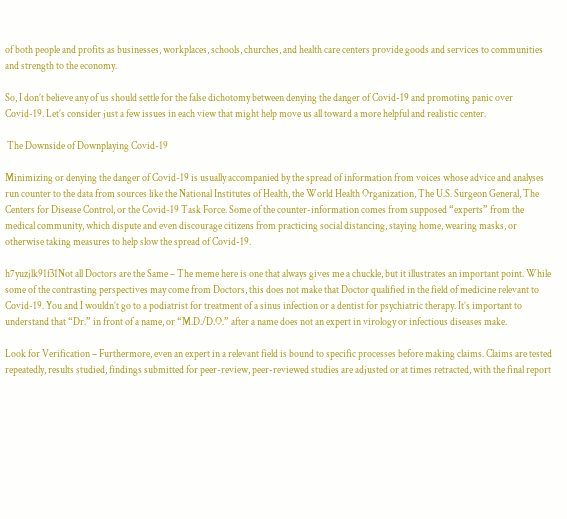of both people and profits as businesses, workplaces, schools, churches, and health care centers provide goods and services to communities and strength to the economy.

So, I don’t believe any of us should settle for the false dichotomy between denying the danger of Covid-19 and promoting panic over Covid-19. Let’s consider just a few issues in each view that might help move us all toward a more helpful and realistic center.

 The Downside of Downplaying Covid-19

Minimizing or denying the danger of Covid-19 is usually accompanied by the spread of information from voices whose advice and analyses run counter to the data from sources like the National Institutes of Health, the World Health Organization, The U.S. Surgeon General, The Centers for Disease Control, or the Covid-19 Task Force. Some of the counter-information comes from supposed “experts” from the medical community, which dispute and even discourage citizens from practicing social distancing, staying home, wearing masks, or otherwise taking measures to help slow the spread of Covid-19.

h7yuzjlk91f31Not all Doctors are the Same – The meme here is one that always gives me a chuckle, but it illustrates an important point. While some of the contrasting perspectives may come from Doctors, this does not make that Doctor qualified in the field of medicine relevant to Covid-19. You and I wouldn’t go to a podiatrist for treatment of a sinus infection or a dentist for psychiatric therapy. It’s important to understand that “Dr.” in front of a name, or “M.D./D.O.” after a name does not an expert in virology or infectious diseases make.

Look for Verification – Furthermore, even an expert in a relevant field is bound to specific processes before making claims. Claims are tested repeatedly, results studied, findings submitted for peer-review, peer-reviewed studies are adjusted or at times retracted, with the final report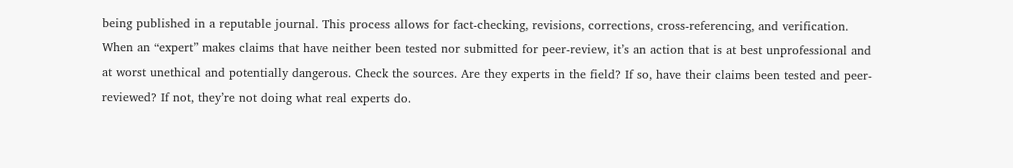being published in a reputable journal. This process allows for fact-checking, revisions, corrections, cross-referencing, and verification. When an “expert” makes claims that have neither been tested nor submitted for peer-review, it’s an action that is at best unprofessional and at worst unethical and potentially dangerous. Check the sources. Are they experts in the field? If so, have their claims been tested and peer-reviewed? If not, they’re not doing what real experts do.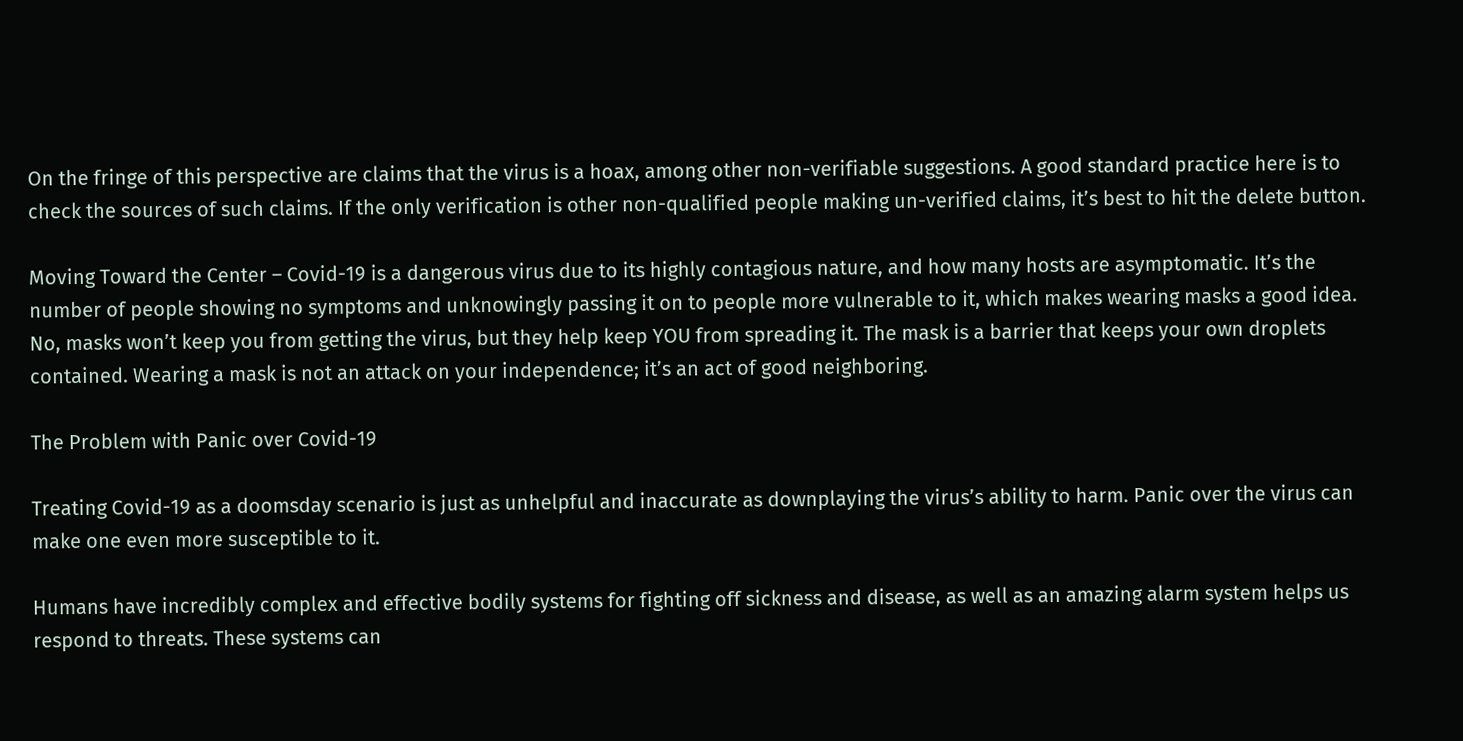On the fringe of this perspective are claims that the virus is a hoax, among other non-verifiable suggestions. A good standard practice here is to check the sources of such claims. If the only verification is other non-qualified people making un-verified claims, it’s best to hit the delete button.

Moving Toward the Center – Covid-19 is a dangerous virus due to its highly contagious nature, and how many hosts are asymptomatic. It’s the number of people showing no symptoms and unknowingly passing it on to people more vulnerable to it, which makes wearing masks a good idea. No, masks won’t keep you from getting the virus, but they help keep YOU from spreading it. The mask is a barrier that keeps your own droplets contained. Wearing a mask is not an attack on your independence; it’s an act of good neighboring.

The Problem with Panic over Covid-19

Treating Covid-19 as a doomsday scenario is just as unhelpful and inaccurate as downplaying the virus’s ability to harm. Panic over the virus can make one even more susceptible to it.

Humans have incredibly complex and effective bodily systems for fighting off sickness and disease, as well as an amazing alarm system helps us respond to threats. These systems can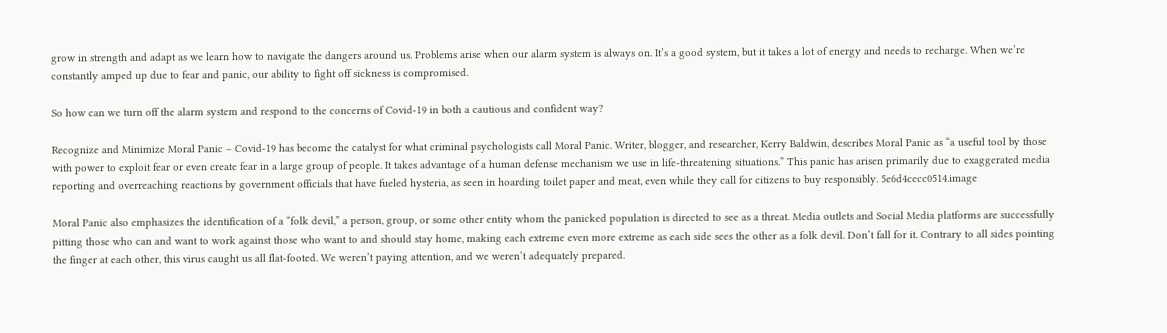grow in strength and adapt as we learn how to navigate the dangers around us. Problems arise when our alarm system is always on. It’s a good system, but it takes a lot of energy and needs to recharge. When we’re constantly amped up due to fear and panic, our ability to fight off sickness is compromised.

So how can we turn off the alarm system and respond to the concerns of Covid-19 in both a cautious and confident way?

Recognize and Minimize Moral Panic – Covid-19 has become the catalyst for what criminal psychologists call Moral Panic. Writer, blogger, and researcher, Kerry Baldwin, describes Moral Panic as “a useful tool by those with power to exploit fear or even create fear in a large group of people. It takes advantage of a human defense mechanism we use in life-threatening situations.” This panic has arisen primarily due to exaggerated media reporting and overreaching reactions by government officials that have fueled hysteria, as seen in hoarding toilet paper and meat, even while they call for citizens to buy responsibly. 5e6d4cecc0514.image

Moral Panic also emphasizes the identification of a “folk devil,” a person, group, or some other entity whom the panicked population is directed to see as a threat. Media outlets and Social Media platforms are successfully pitting those who can and want to work against those who want to and should stay home, making each extreme even more extreme as each side sees the other as a folk devil. Don’t fall for it. Contrary to all sides pointing the finger at each other, this virus caught us all flat-footed. We weren’t paying attention, and we weren’t adequately prepared.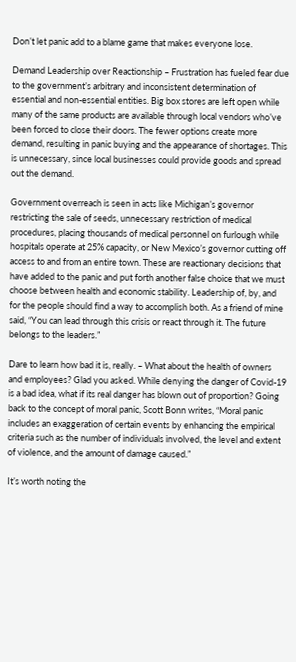Don’t let panic add to a blame game that makes everyone lose.

Demand Leadership over Reactionship – Frustration has fueled fear due to the government’s arbitrary and inconsistent determination of essential and non-essential entities. Big box stores are left open while many of the same products are available through local vendors who’ve been forced to close their doors. The fewer options create more demand, resulting in panic buying and the appearance of shortages. This is unnecessary, since local businesses could provide goods and spread out the demand.

Government overreach is seen in acts like Michigan’s governor restricting the sale of seeds, unnecessary restriction of medical procedures, placing thousands of medical personnel on furlough while hospitals operate at 25% capacity, or New Mexico’s governor cutting off access to and from an entire town. These are reactionary decisions that have added to the panic and put forth another false choice that we must choose between health and economic stability. Leadership of, by, and for the people should find a way to accomplish both. As a friend of mine said, “You can lead through this crisis or react through it. The future belongs to the leaders.”

Dare to learn how bad it is, really. – What about the health of owners and employees? Glad you asked. While denying the danger of Covid-19 is a bad idea, what if its real danger has blown out of proportion? Going back to the concept of moral panic, Scott Bonn writes, “Moral panic includes an exaggeration of certain events by enhancing the empirical criteria such as the number of individuals involved, the level and extent of violence, and the amount of damage caused.”

It’s worth noting the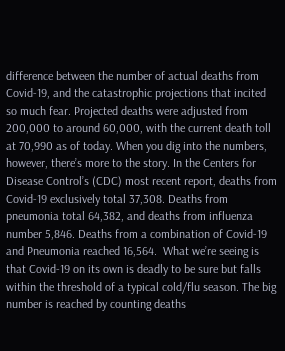difference between the number of actual deaths from Covid-19, and the catastrophic projections that incited so much fear. Projected deaths were adjusted from 200,000 to around 60,000, with the current death toll at 70,990 as of today. When you dig into the numbers, however, there’s more to the story. In the Centers for Disease Control’s (CDC) most recent report, deaths from Covid-19 exclusively total 37,308. Deaths from pneumonia total 64,382, and deaths from influenza number 5,846. Deaths from a combination of Covid-19 and Pneumonia reached 16,564.  What we’re seeing is that Covid-19 on its own is deadly to be sure but falls within the threshold of a typical cold/flu season. The big number is reached by counting deaths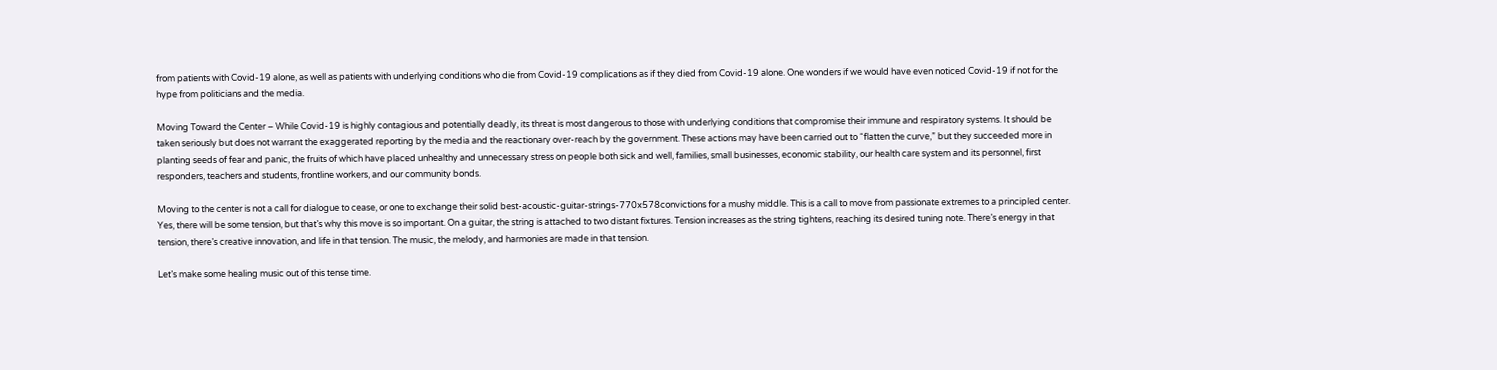from patients with Covid-19 alone, as well as patients with underlying conditions who die from Covid-19 complications as if they died from Covid-19 alone. One wonders if we would have even noticed Covid-19 if not for the hype from politicians and the media.

Moving Toward the Center – While Covid-19 is highly contagious and potentially deadly, its threat is most dangerous to those with underlying conditions that compromise their immune and respiratory systems. It should be taken seriously but does not warrant the exaggerated reporting by the media and the reactionary over-reach by the government. These actions may have been carried out to “flatten the curve,” but they succeeded more in planting seeds of fear and panic, the fruits of which have placed unhealthy and unnecessary stress on people both sick and well, families, small businesses, economic stability, our health care system and its personnel, first responders, teachers and students, frontline workers, and our community bonds.

Moving to the center is not a call for dialogue to cease, or one to exchange their solid best-acoustic-guitar-strings-770x578convictions for a mushy middle. This is a call to move from passionate extremes to a principled center. Yes, there will be some tension, but that’s why this move is so important. On a guitar, the string is attached to two distant fixtures. Tension increases as the string tightens, reaching its desired tuning note. There’s energy in that tension, there’s creative innovation, and life in that tension. The music, the melody, and harmonies are made in that tension.

Let’s make some healing music out of this tense time.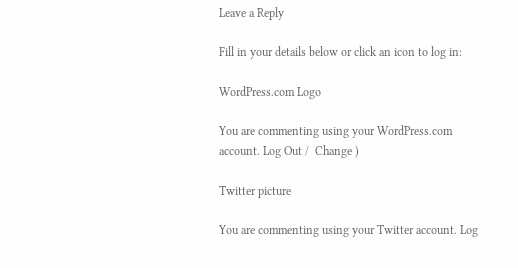Leave a Reply

Fill in your details below or click an icon to log in:

WordPress.com Logo

You are commenting using your WordPress.com account. Log Out /  Change )

Twitter picture

You are commenting using your Twitter account. Log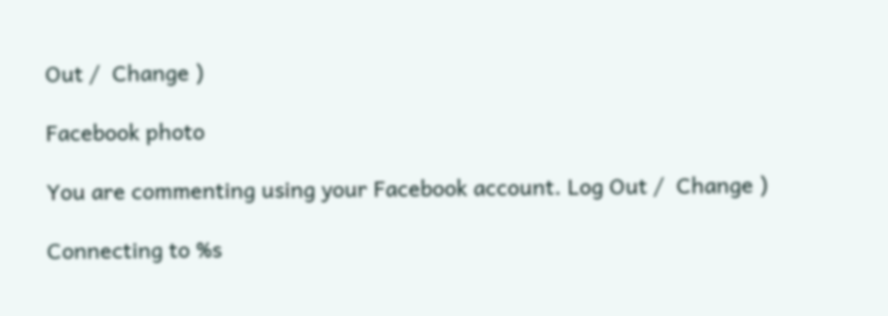Out /  Change )

Facebook photo

You are commenting using your Facebook account. Log Out /  Change )

Connecting to %s